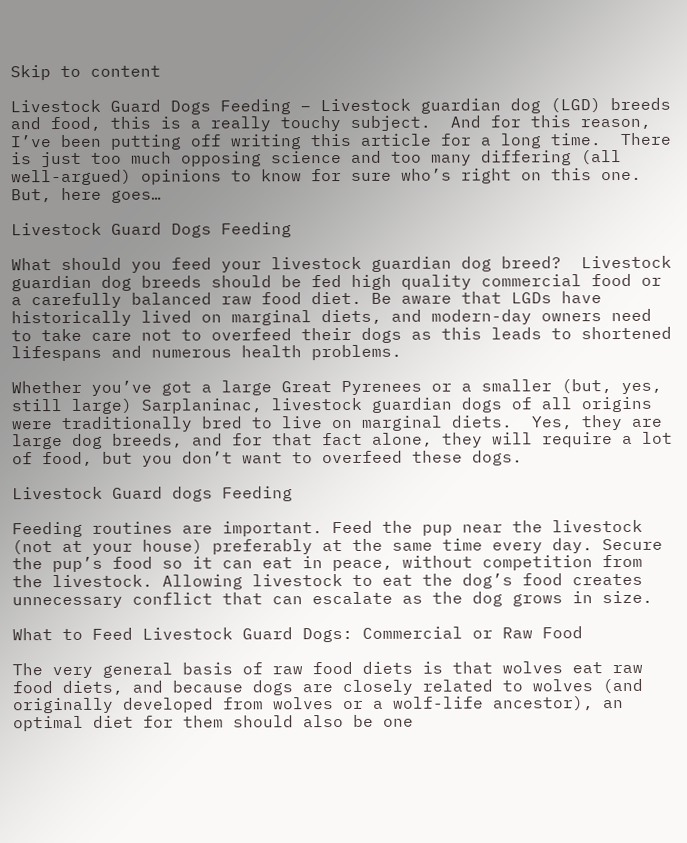Skip to content

Livestock Guard Dogs Feeding – Livestock guardian dog (LGD) breeds and food, this is a really touchy subject.  And for this reason, I’ve been putting off writing this article for a long time.  There is just too much opposing science and too many differing (all well-argued) opinions to know for sure who’s right on this one.  But, here goes…

Livestock Guard Dogs Feeding

What should you feed your livestock guardian dog breed?  Livestock guardian dog breeds should be fed high quality commercial food or a carefully balanced raw food diet. Be aware that LGDs have historically lived on marginal diets, and modern-day owners need to take care not to overfeed their dogs as this leads to shortened lifespans and numerous health problems.

Whether you’ve got a large Great Pyrenees or a smaller (but, yes, still large) Sarplaninac, livestock guardian dogs of all origins were traditionally bred to live on marginal diets.  Yes, they are large dog breeds, and for that fact alone, they will require a lot of food, but you don’t want to overfeed these dogs.

Livestock Guard dogs Feeding

Feeding routines are important. Feed the pup near the livestock (not at your house) preferably at the same time every day. Secure the pup’s food so it can eat in peace, without competition from the livestock. Allowing livestock to eat the dog’s food creates unnecessary conflict that can escalate as the dog grows in size.

What to Feed Livestock Guard Dogs: Commercial or Raw Food

The very general basis of raw food diets is that wolves eat raw food diets, and because dogs are closely related to wolves (and originally developed from wolves or a wolf-life ancestor), an optimal diet for them should also be one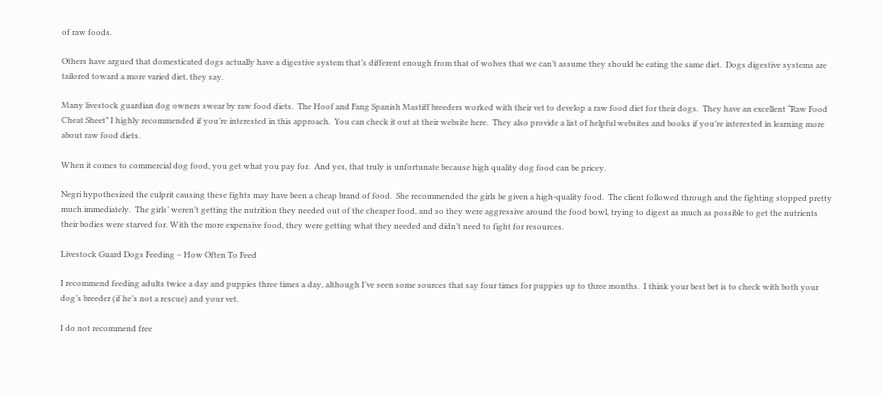of raw foods.

Others have argued that domesticated dogs actually have a digestive system that’s different enough from that of wolves that we can’t assume they should be eating the same diet.  Dogs digestive systems are tailored toward a more varied diet, they say.

Many livestock guardian dog owners swear by raw food diets.  The Hoof and Fang Spanish Mastiff breeders worked with their vet to develop a raw food diet for their dogs.  They have an excellent “Raw Food Cheat Sheet” I highly recommended if you’re interested in this approach.  You can check it out at their website here.  They also provide a list of helpful websites and books if you’re interested in learning more about raw food diets.

When it comes to commercial dog food, you get what you pay for.  And yes, that truly is unfortunate because high quality dog food can be pricey.

Negri hypothesized the culprit causing these fights may have been a cheap brand of food.  She recommended the girls be given a high-quality food.  The client followed through and the fighting stopped pretty much immediately.  The girls’ weren’t getting the nutrition they needed out of the cheaper food, and so they were aggressive around the food bowl, trying to digest as much as possible to get the nutrients their bodies were starved for. With the more expensive food, they were getting what they needed and didn’t need to fight for resources.

Livestock Guard Dogs Feeding – How Often To Feed

I recommend feeding adults twice a day and puppies three times a day, although I’ve seen some sources that say four times for puppies up to three months.  I think your best bet is to check with both your dog’s breeder (if he’s not a rescue) and your vet.

I do not recommend free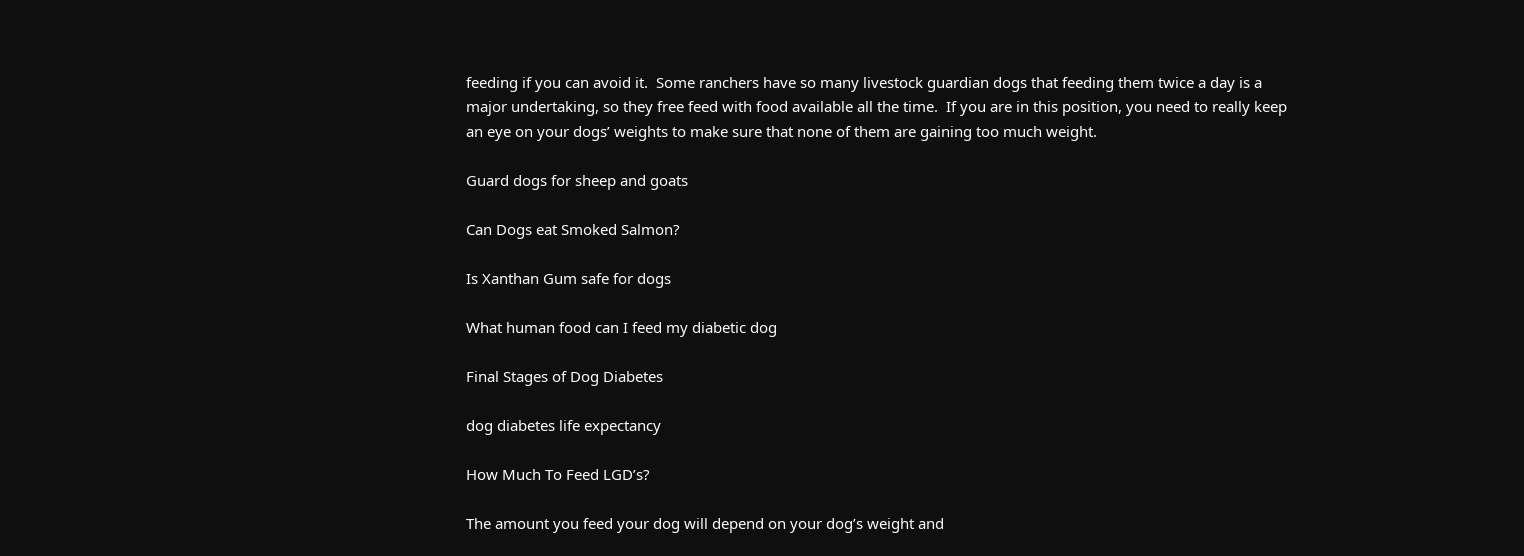feeding if you can avoid it.  Some ranchers have so many livestock guardian dogs that feeding them twice a day is a major undertaking, so they free feed with food available all the time.  If you are in this position, you need to really keep an eye on your dogs’ weights to make sure that none of them are gaining too much weight.

Guard dogs for sheep and goats

Can Dogs eat Smoked Salmon?

Is Xanthan Gum safe for dogs

What human food can I feed my diabetic dog

Final Stages of Dog Diabetes

dog diabetes life expectancy

How Much To Feed LGD’s?

The amount you feed your dog will depend on your dog’s weight and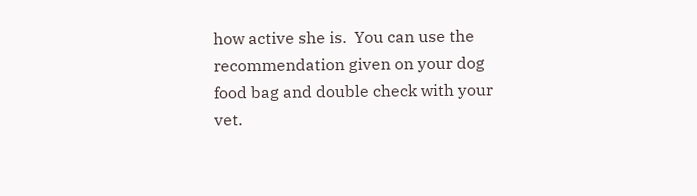how active she is.  You can use the recommendation given on your dog food bag and double check with your vet.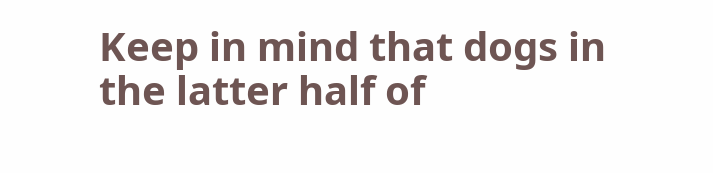Keep in mind that dogs in the latter half of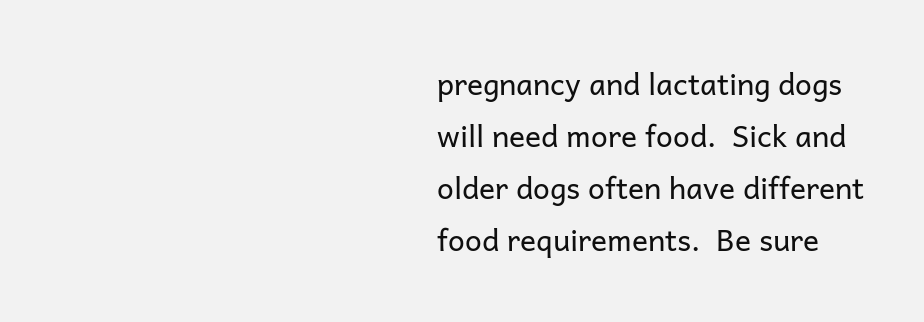pregnancy and lactating dogs will need more food.  Sick and older dogs often have different food requirements.  Be sure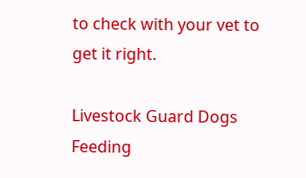to check with your vet to get it right.

Livestock Guard Dogs Feeding